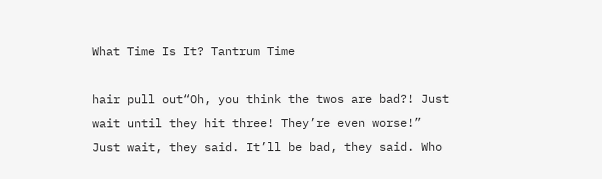What Time Is It? Tantrum Time

hair pull out“Oh, you think the twos are bad?! Just wait until they hit three! They’re even worse!” Just wait, they said. It’ll be bad, they said. Who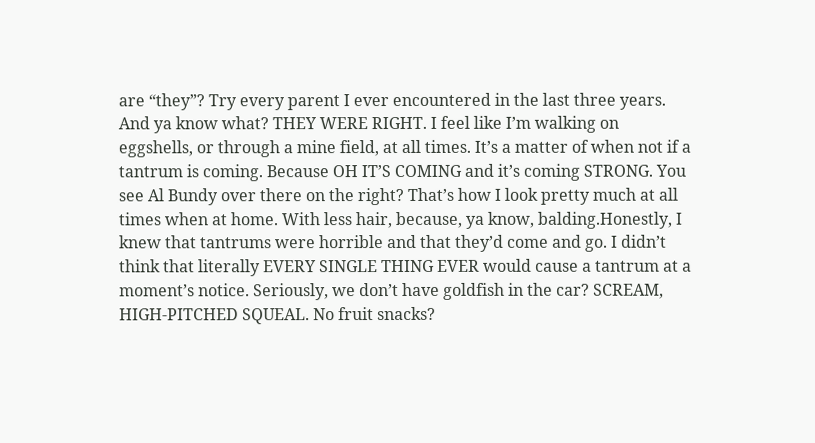are “they”? Try every parent I ever encountered in the last three years. And ya know what? THEY WERE RIGHT. I feel like I’m walking on eggshells, or through a mine field, at all times. It’s a matter of when not if a tantrum is coming. Because OH IT’S COMING and it’s coming STRONG. You see Al Bundy over there on the right? That’s how I look pretty much at all times when at home. With less hair, because, ya know, balding.Honestly, I knew that tantrums were horrible and that they’d come and go. I didn’t think that literally EVERY SINGLE THING EVER would cause a tantrum at a moment’s notice. Seriously, we don’t have goldfish in the car? SCREAM, HIGH-PITCHED SQUEAL. No fruit snacks?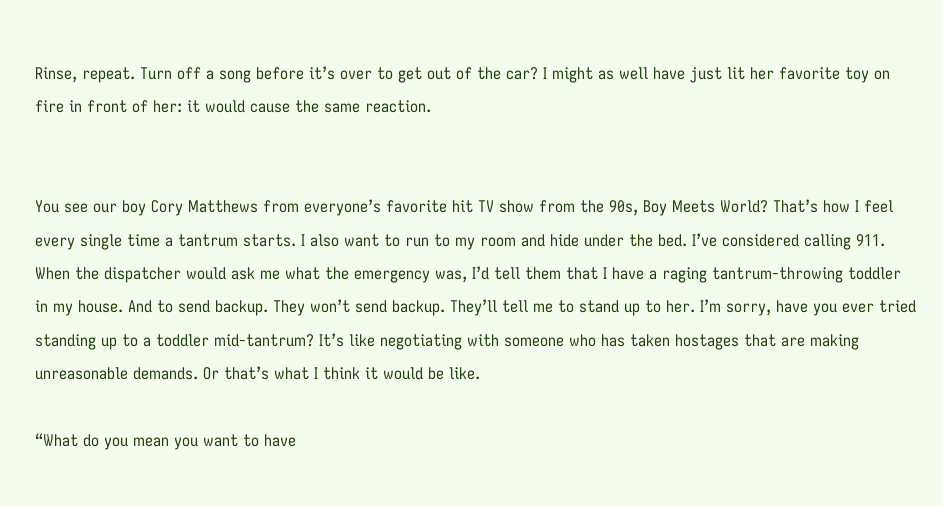Rinse, repeat. Turn off a song before it’s over to get out of the car? I might as well have just lit her favorite toy on fire in front of her: it would cause the same reaction.


You see our boy Cory Matthews from everyone’s favorite hit TV show from the 90s, Boy Meets World? That’s how I feel every single time a tantrum starts. I also want to run to my room and hide under the bed. I’ve considered calling 911. When the dispatcher would ask me what the emergency was, I’d tell them that I have a raging tantrum-throwing toddler in my house. And to send backup. They won’t send backup. They’ll tell me to stand up to her. I’m sorry, have you ever tried standing up to a toddler mid-tantrum? It’s like negotiating with someone who has taken hostages that are making unreasonable demands. Or that’s what I think it would be like.

“What do you mean you want to have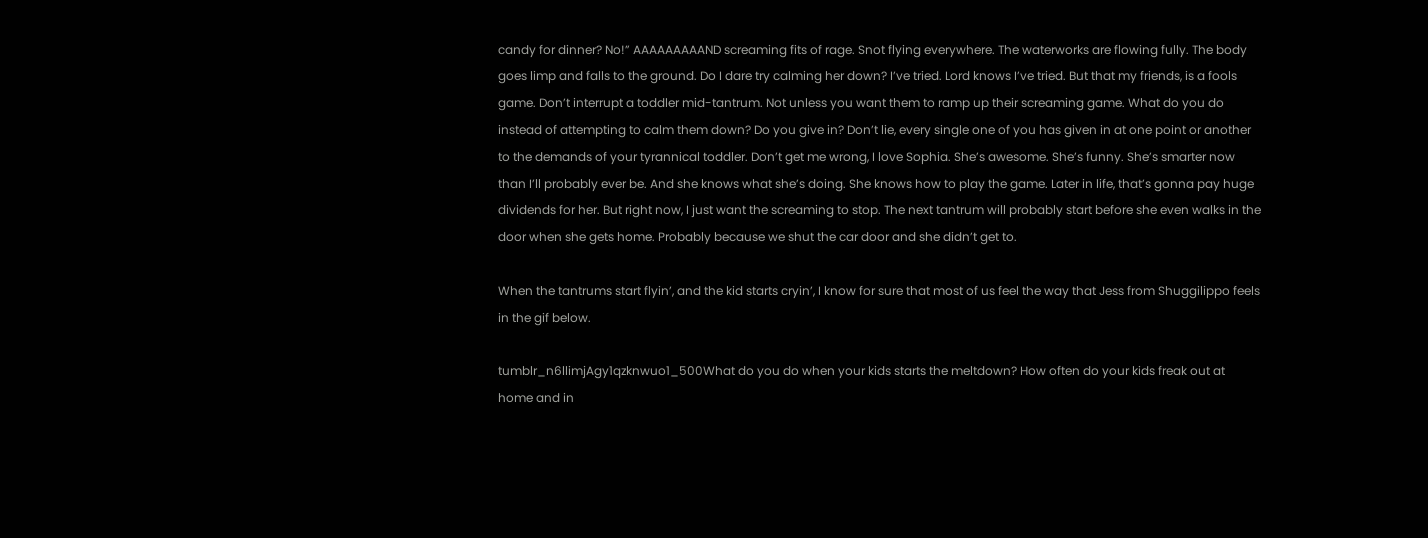candy for dinner? No!” AAAAAAAAAND screaming fits of rage. Snot flying everywhere. The waterworks are flowing fully. The body goes limp and falls to the ground. Do I dare try calming her down? I’ve tried. Lord knows I’ve tried. But that my friends, is a fools game. Don’t interrupt a toddler mid-tantrum. Not unless you want them to ramp up their screaming game. What do you do instead of attempting to calm them down? Do you give in? Don’t lie, every single one of you has given in at one point or another to the demands of your tyrannical toddler. Don’t get me wrong, I love Sophia. She’s awesome. She’s funny. She’s smarter now than I’ll probably ever be. And she knows what she’s doing. She knows how to play the game. Later in life, that’s gonna pay huge dividends for her. But right now, I just want the screaming to stop. The next tantrum will probably start before she even walks in the door when she gets home. Probably because we shut the car door and she didn’t get to.

When the tantrums start flyin’, and the kid starts cryin’, I know for sure that most of us feel the way that Jess from Shuggilippo feels in the gif below.

tumblr_n6llimjAgy1qzknwuo1_500What do you do when your kids starts the meltdown? How often do your kids freak out at home and in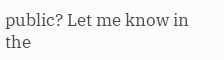public? Let me know in the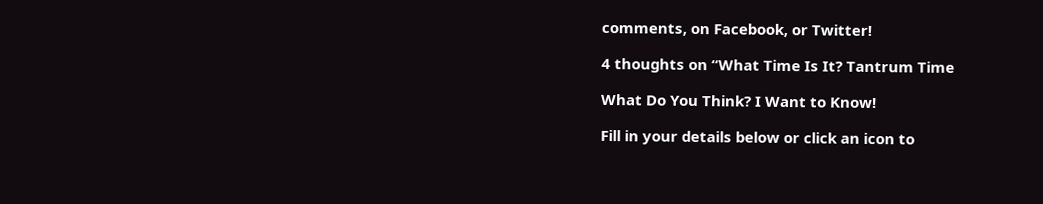comments, on Facebook, or Twitter!

4 thoughts on “What Time Is It? Tantrum Time

What Do You Think? I Want to Know!

Fill in your details below or click an icon to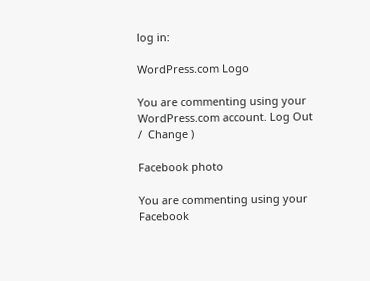log in:

WordPress.com Logo

You are commenting using your WordPress.com account. Log Out /  Change )

Facebook photo

You are commenting using your Facebook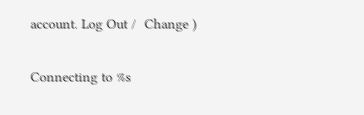account. Log Out /  Change )

Connecting to %s